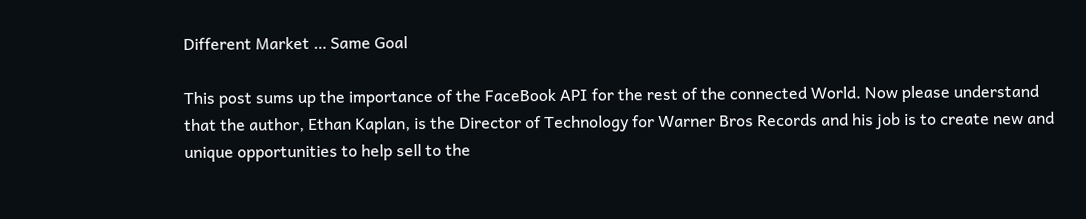Different Market … Same Goal

This post sums up the importance of the FaceBook API for the rest of the connected World. Now please understand that the author, Ethan Kaplan, is the Director of Technology for Warner Bros Records and his job is to create new and unique opportunities to help sell to the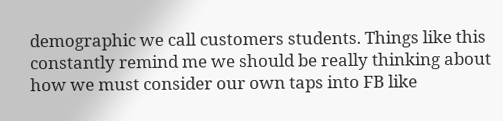demographic we call customers students. Things like this constantly remind me we should be really thinking about how we must consider our own taps into FB like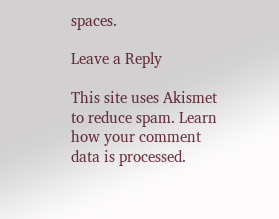spaces.

Leave a Reply

This site uses Akismet to reduce spam. Learn how your comment data is processed.